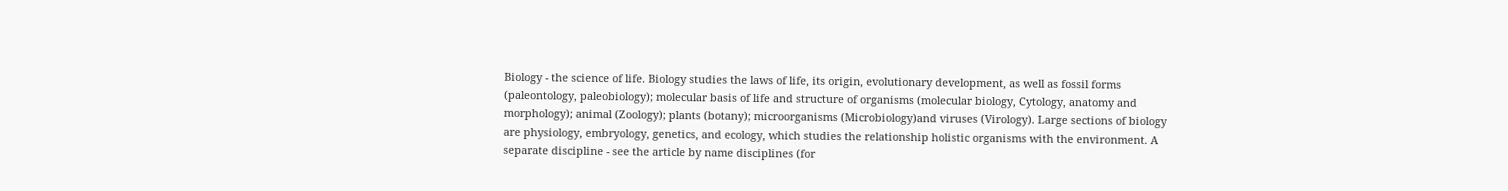Biology - the science of life. Biology studies the laws of life, its origin, evolutionary development, as well as fossil forms (paleontology, paleobiology); molecular basis of life and structure of organisms (molecular biology, Cytology, anatomy and morphology); animal (Zoology); plants (botany); microorganisms (Microbiology)and viruses (Virology). Large sections of biology are physiology, embryology, genetics, and ecology, which studies the relationship holistic organisms with the environment. A separate discipline - see the article by name disciplines (for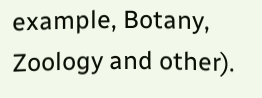example, Botany, Zoology and other).